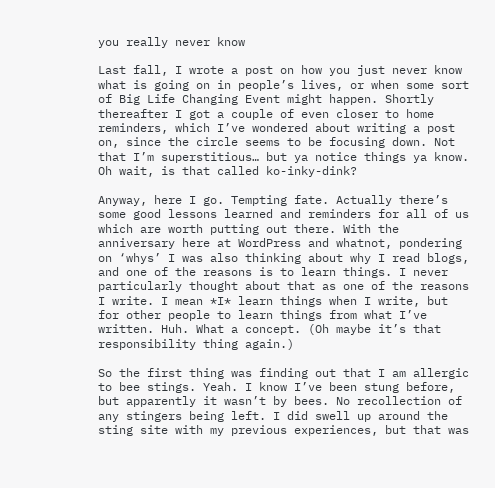you really never know

Last fall, I wrote a post on how you just never know what is going on in people’s lives, or when some sort of Big Life Changing Event might happen. Shortly thereafter I got a couple of even closer to home reminders, which I’ve wondered about writing a post on, since the circle seems to be focusing down. Not that I’m superstitious… but ya notice things ya know. Oh wait, is that called ko-inky-dink?

Anyway, here I go. Tempting fate. Actually there’s some good lessons learned and reminders for all of us which are worth putting out there. With the anniversary here at WordPress and whatnot, pondering on ‘whys’ I was also thinking about why I read blogs, and one of the reasons is to learn things. I never particularly thought about that as one of the reasons I write. I mean *I* learn things when I write, but for other people to learn things from what I’ve written. Huh. What a concept. (Oh maybe it’s that responsibility thing again.)

So the first thing was finding out that I am allergic to bee stings. Yeah. I know I’ve been stung before, but apparently it wasn’t by bees. No recollection of any stingers being left. I did swell up around the sting site with my previous experiences, but that was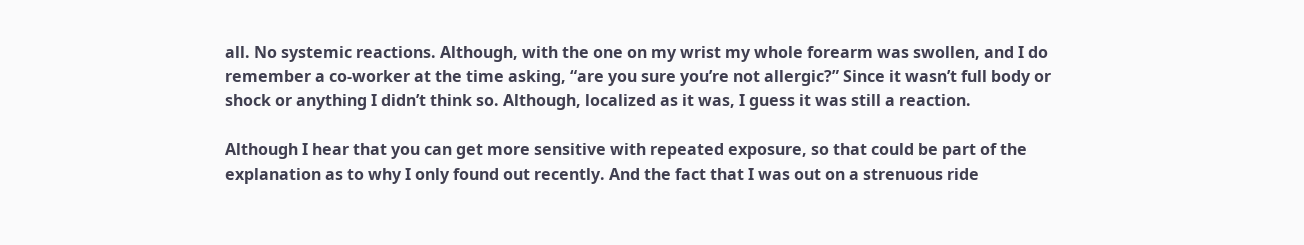all. No systemic reactions. Although, with the one on my wrist my whole forearm was swollen, and I do remember a co-worker at the time asking, “are you sure you’re not allergic?” Since it wasn’t full body or shock or anything I didn’t think so. Although, localized as it was, I guess it was still a reaction.

Although I hear that you can get more sensitive with repeated exposure, so that could be part of the explanation as to why I only found out recently. And the fact that I was out on a strenuous ride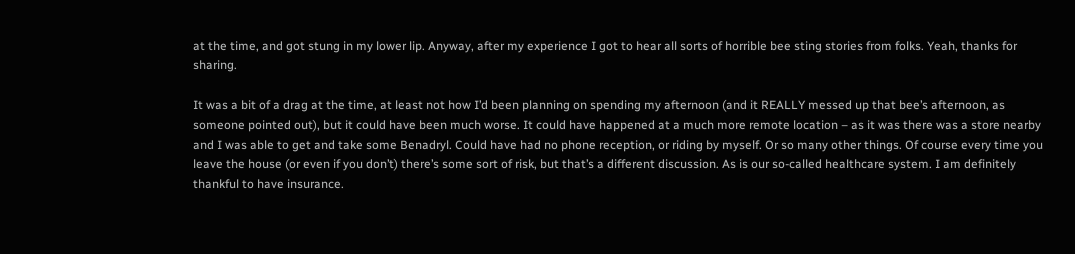at the time, and got stung in my lower lip. Anyway, after my experience I got to hear all sorts of horrible bee sting stories from folks. Yeah, thanks for sharing.

It was a bit of a drag at the time, at least not how I’d been planning on spending my afternoon (and it REALLY messed up that bee’s afternoon, as someone pointed out), but it could have been much worse. It could have happened at a much more remote location – as it was there was a store nearby and I was able to get and take some Benadryl. Could have had no phone reception, or riding by myself. Or so many other things. Of course every time you leave the house (or even if you don’t) there’s some sort of risk, but that’s a different discussion. As is our so-called healthcare system. I am definitely thankful to have insurance.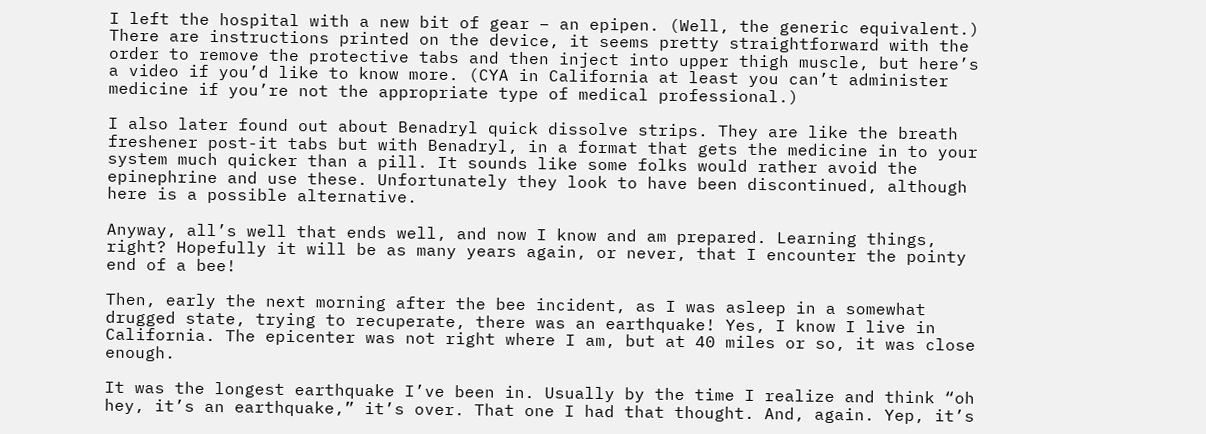I left the hospital with a new bit of gear – an epipen. (Well, the generic equivalent.) There are instructions printed on the device, it seems pretty straightforward with the order to remove the protective tabs and then inject into upper thigh muscle, but here’s a video if you’d like to know more. (CYA in California at least you can’t administer medicine if you’re not the appropriate type of medical professional.)

I also later found out about Benadryl quick dissolve strips. They are like the breath freshener post-it tabs but with Benadryl, in a format that gets the medicine in to your system much quicker than a pill. It sounds like some folks would rather avoid the epinephrine and use these. Unfortunately they look to have been discontinued, although here is a possible alternative.

Anyway, all’s well that ends well, and now I know and am prepared. Learning things, right? Hopefully it will be as many years again, or never, that I encounter the pointy end of a bee!

Then, early the next morning after the bee incident, as I was asleep in a somewhat drugged state, trying to recuperate, there was an earthquake! Yes, I know I live in California. The epicenter was not right where I am, but at 40 miles or so, it was close enough.

It was the longest earthquake I’ve been in. Usually by the time I realize and think “oh hey, it’s an earthquake,” it’s over. That one I had that thought. And, again. Yep, it’s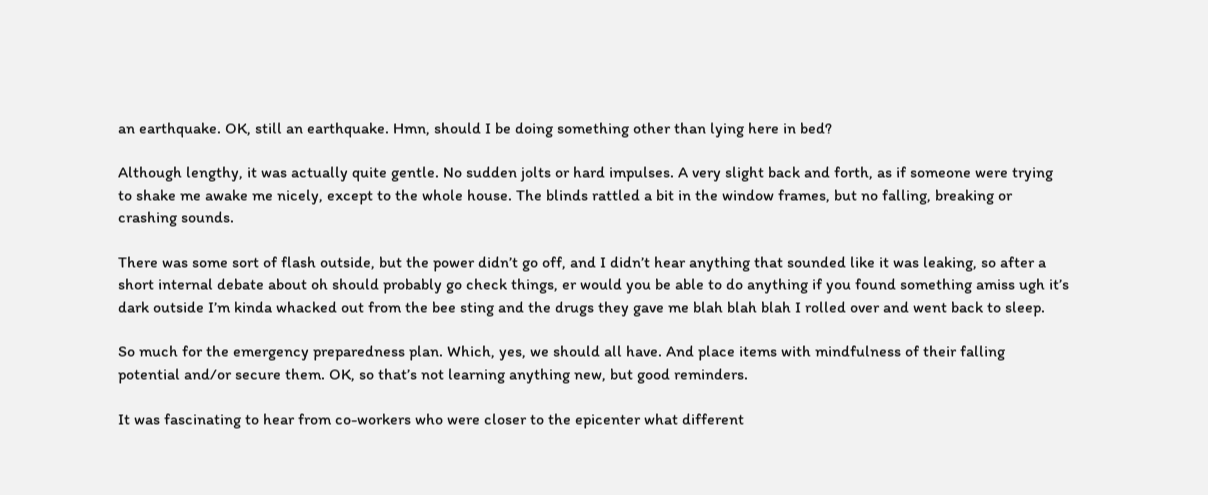an earthquake. OK, still an earthquake. Hmn, should I be doing something other than lying here in bed?

Although lengthy, it was actually quite gentle. No sudden jolts or hard impulses. A very slight back and forth, as if someone were trying to shake me awake me nicely, except to the whole house. The blinds rattled a bit in the window frames, but no falling, breaking or crashing sounds.

There was some sort of flash outside, but the power didn’t go off, and I didn’t hear anything that sounded like it was leaking, so after a short internal debate about oh should probably go check things, er would you be able to do anything if you found something amiss ugh it’s dark outside I’m kinda whacked out from the bee sting and the drugs they gave me blah blah blah I rolled over and went back to sleep.

So much for the emergency preparedness plan. Which, yes, we should all have. And place items with mindfulness of their falling potential and/or secure them. OK, so that’s not learning anything new, but good reminders.

It was fascinating to hear from co-workers who were closer to the epicenter what different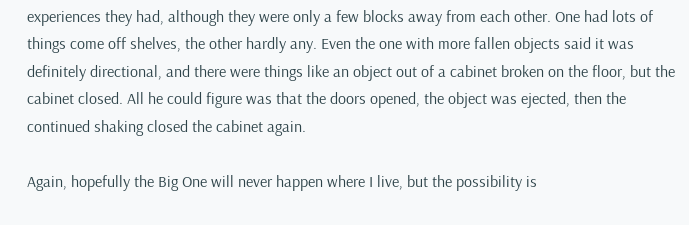experiences they had, although they were only a few blocks away from each other. One had lots of things come off shelves, the other hardly any. Even the one with more fallen objects said it was definitely directional, and there were things like an object out of a cabinet broken on the floor, but the cabinet closed. All he could figure was that the doors opened, the object was ejected, then the continued shaking closed the cabinet again.

Again, hopefully the Big One will never happen where I live, but the possibility is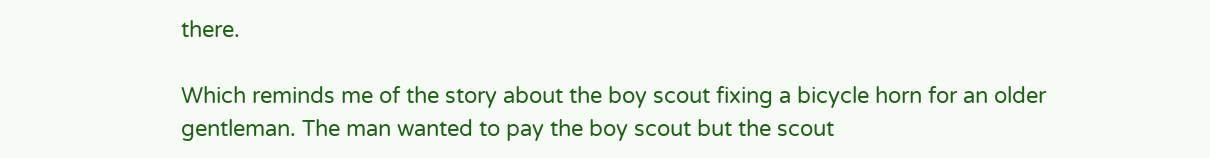there.

Which reminds me of the story about the boy scout fixing a bicycle horn for an older gentleman. The man wanted to pay the boy scout but the scout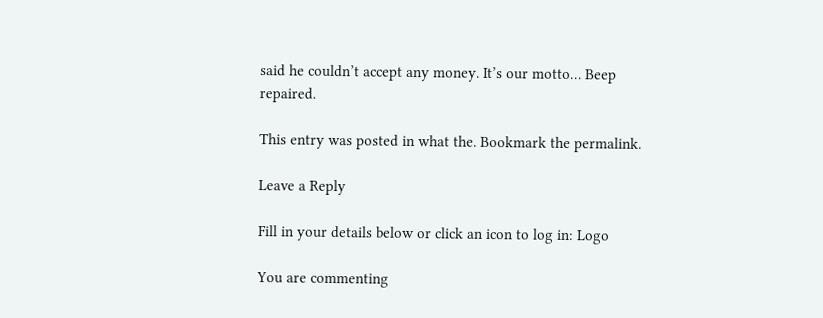said he couldn’t accept any money. It’s our motto… Beep repaired.

This entry was posted in what the. Bookmark the permalink.

Leave a Reply

Fill in your details below or click an icon to log in: Logo

You are commenting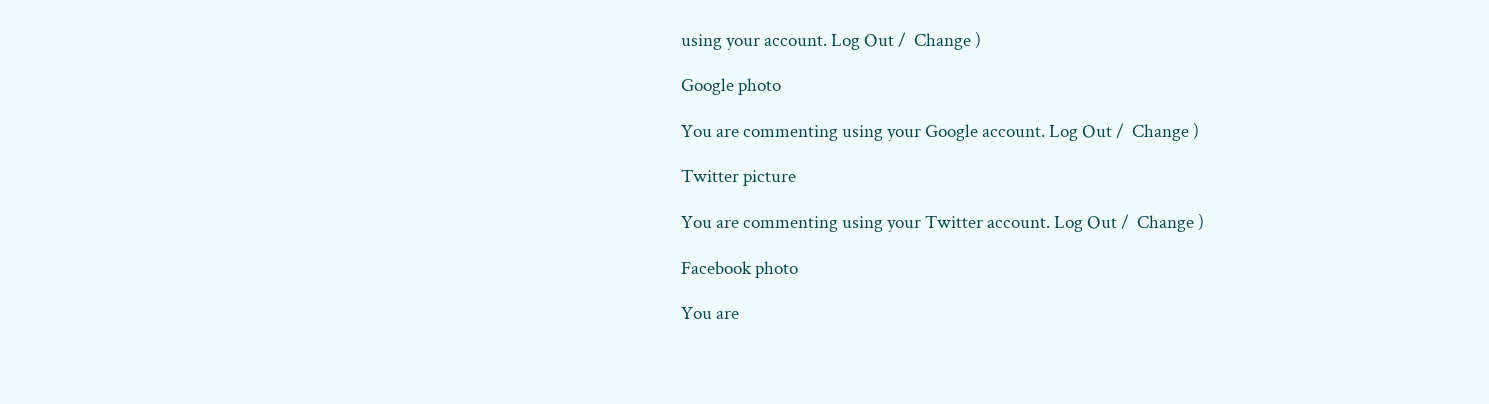using your account. Log Out /  Change )

Google photo

You are commenting using your Google account. Log Out /  Change )

Twitter picture

You are commenting using your Twitter account. Log Out /  Change )

Facebook photo

You are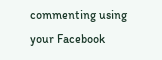commenting using your Facebook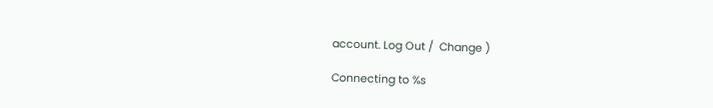account. Log Out /  Change )

Connecting to %s